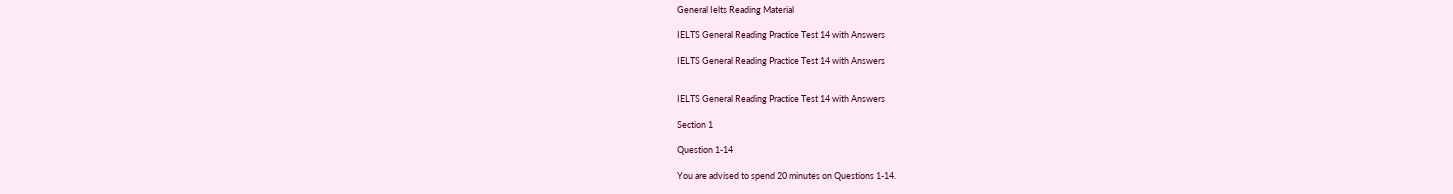General Ielts Reading Material

IELTS General Reading Practice Test 14 with Answers

IELTS General Reading Practice Test 14 with Answers


IELTS General Reading Practice Test 14 with Answers

Section 1

Question 1-14

You are advised to spend 20 minutes on Questions 1-14.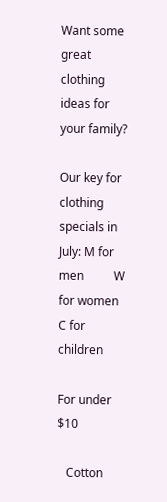Want some great clothing ideas for your family?

Our key for clothing specials in July: M for men          W for women          C for children

For under $10

   Cotton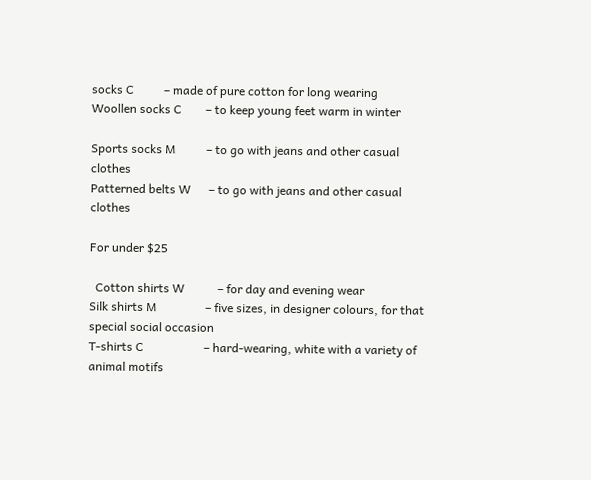socks C          – made of pure cotton for long wearing
Woollen socks C        – to keep young feet warm in winter

Sports socks M          – to go with jeans and other casual clothes
Patterned belts W      – to go with jeans and other casual clothes

For under $25

  Cotton shirts W           – for day and evening wear
Silk shirts M                – five sizes, in designer colours, for that special social occasion
T-shirts C                    – hard-wearing, white with a variety of animal motifs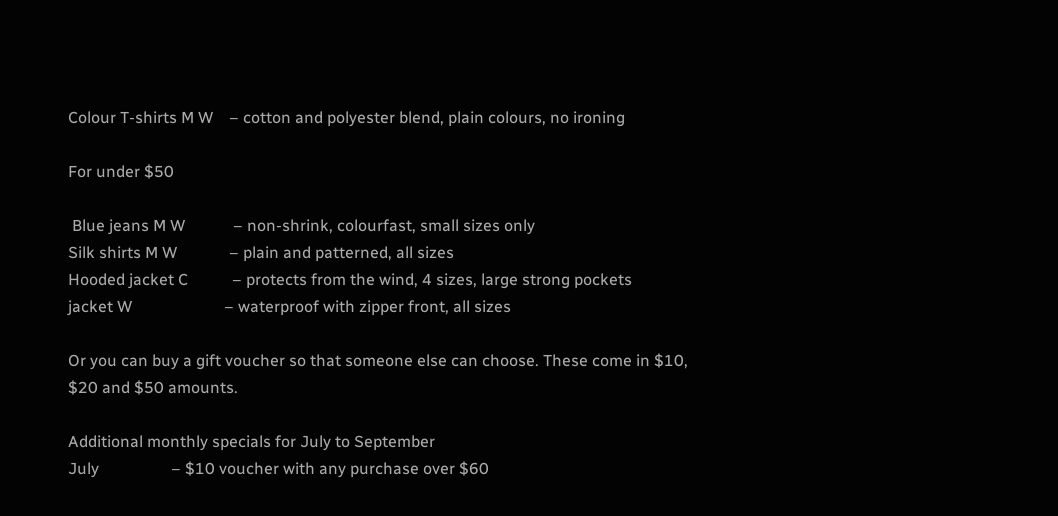Colour T-shirts M W    – cotton and polyester blend, plain colours, no ironing

For under $50

 Blue jeans M W            – non-shrink, colourfast, small sizes only
Silk shirts M W             – plain and patterned, all sizes
Hooded jacket C           – protects from the wind, 4 sizes, large strong pockets
jacket W                       – waterproof with zipper front, all sizes

Or you can buy a gift voucher so that someone else can choose. These come in $10, $20 and $50 amounts.

Additional monthly specials for July to September
July                  – $10 voucher with any purchase over $60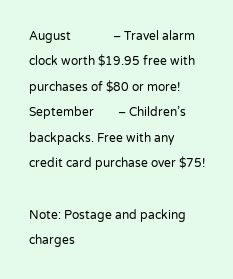August              – Travel alarm clock worth $19.95 free with purchases of $80 or more!
September        – Children’s backpacks. Free with any credit card purchase over $75!

Note: Postage and packing charges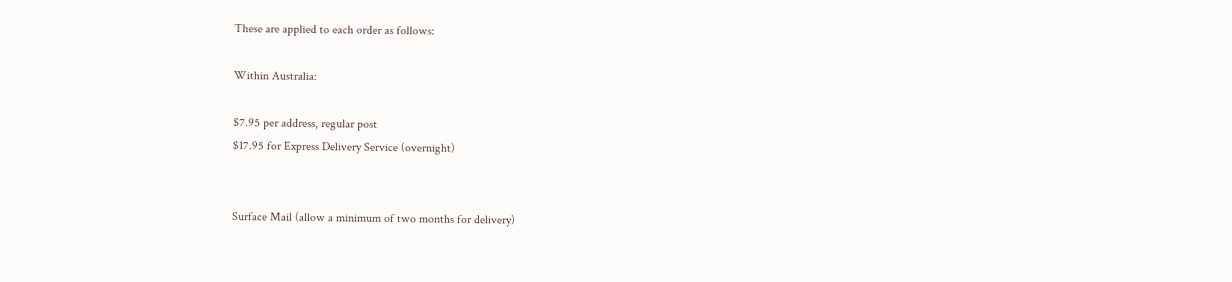These are applied to each order as follows:

Within Australia:

$7.95 per address, regular post
$17.95 for Express Delivery Service (overnight)


Surface Mail (allow a minimum of two months for delivery)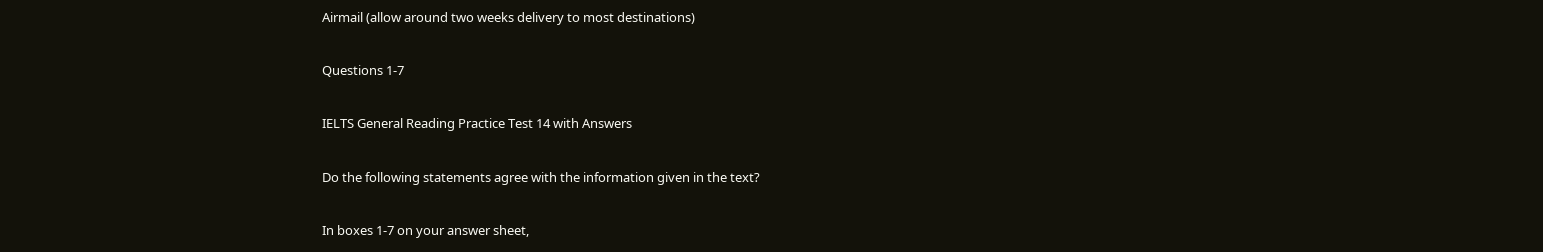Airmail (allow around two weeks delivery to most destinations)

Questions 1-7

IELTS General Reading Practice Test 14 with Answers

Do the following statements agree with the information given in the text?

In boxes 1-7 on your answer sheet,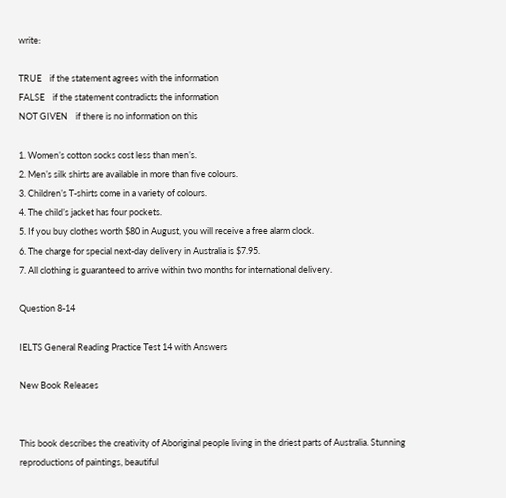write:

TRUE    if the statement agrees with the information
FALSE    if the statement contradicts the information
NOT GIVEN    if there is no information on this

1. Women’s cotton socks cost less than men’s.
2. Men’s silk shirts are available in more than five colours.
3. Children’s T-shirts come in a variety of colours.
4. The child’s jacket has four pockets.
5. If you buy clothes worth $80 in August, you will receive a free alarm clock.
6. The charge for special next-day delivery in Australia is $7.95.
7. All clothing is guaranteed to arrive within two months for international delivery.

Question 8-14

IELTS General Reading Practice Test 14 with Answers

New Book Releases


This book describes the creativity of Aboriginal people living in the driest parts of Australia. Stunning reproductions of paintings, beautiful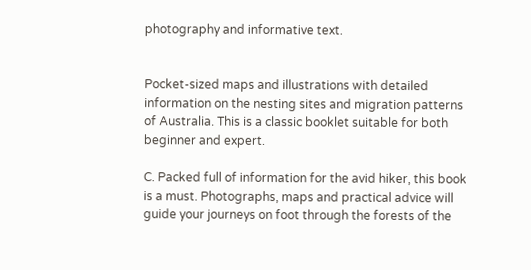photography and informative text.


Pocket-sized maps and illustrations with detailed information on the nesting sites and migration patterns of Australia. This is a classic booklet suitable for both beginner and expert.

C. Packed full of information for the avid hiker, this book is a must. Photographs, maps and practical advice will guide your journeys on foot through the forests of the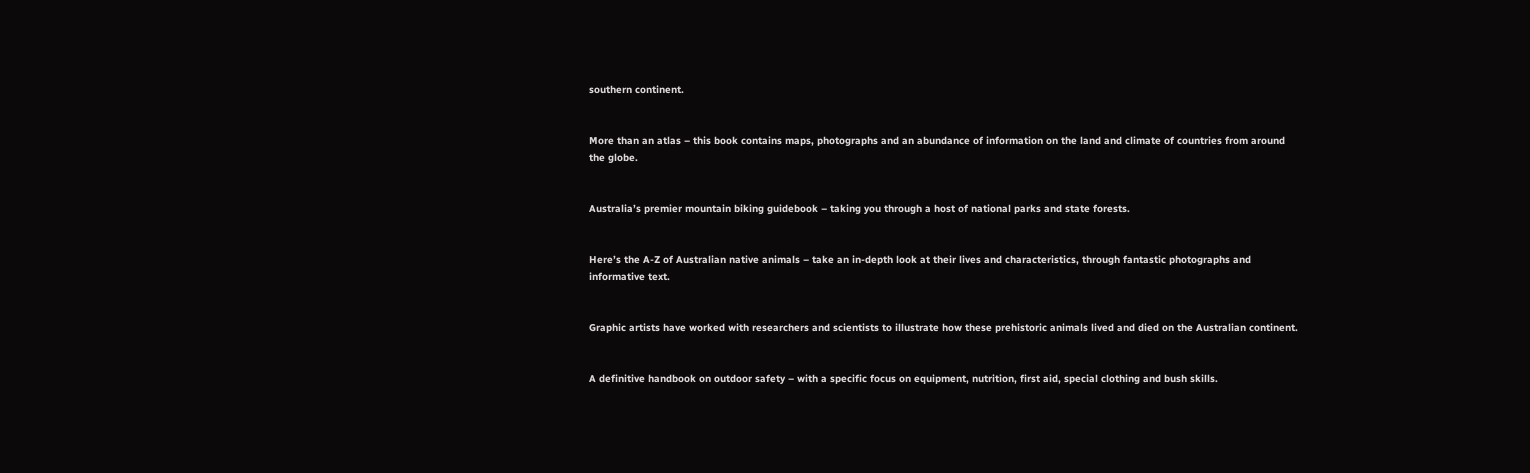southern continent.


More than an atlas – this book contains maps, photographs and an abundance of information on the land and climate of countries from around the globe.


Australia’s premier mountain biking guidebook – taking you through a host of national parks and state forests.


Here’s the A-Z of Australian native animals – take an in-depth look at their lives and characteristics, through fantastic photographs and informative text.


Graphic artists have worked with researchers and scientists to illustrate how these prehistoric animals lived and died on the Australian continent.


A definitive handbook on outdoor safety – with a specific focus on equipment, nutrition, first aid, special clothing and bush skills.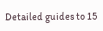Detailed guides to 15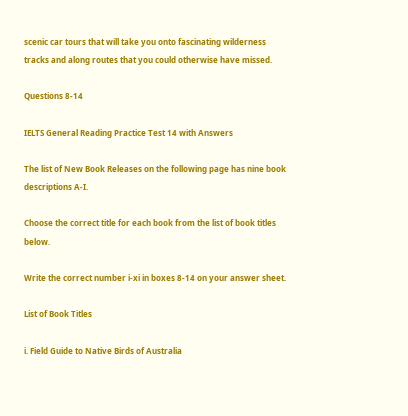scenic car tours that will take you onto fascinating wilderness tracks and along routes that you could otherwise have missed.

Questions 8-14

IELTS General Reading Practice Test 14 with Answers

The list of New Book Releases on the following page has nine book descriptions A-I.

Choose the correct title for each book from the list of book titles below.

Write the correct number i-xi in boxes 8-14 on your answer sheet.

List of Book Titles

i. Field Guide to Native Birds of Australia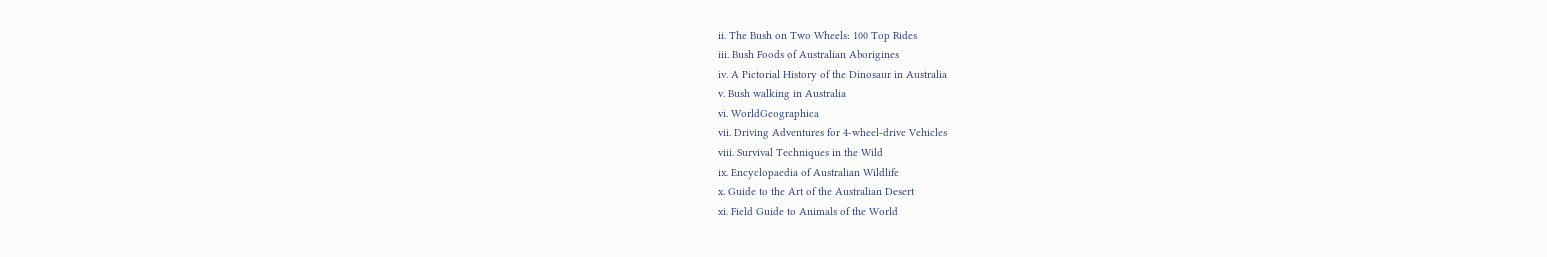ii. The Bush on Two Wheels: 100 Top Rides
iii. Bush Foods of Australian Aborigines
iv. A Pictorial History of the Dinosaur in Australia
v. Bush walking in Australia
vi. WorldGeographica
vii. Driving Adventures for 4-wheel-drive Vehicles
viii. Survival Techniques in the Wild
ix. Encyclopaedia of Australian Wildlife
x. Guide to the Art of the Australian Desert
xi. Field Guide to Animals of the World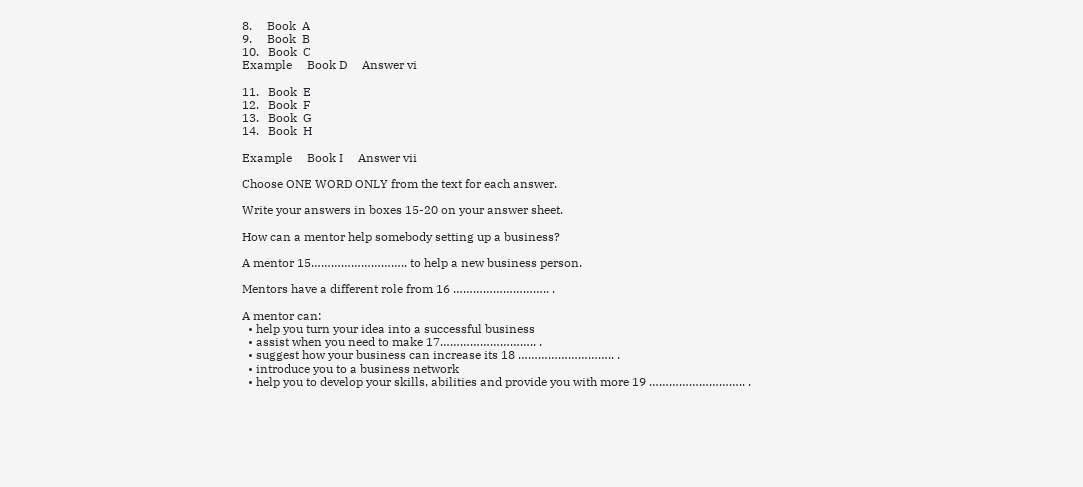8.     Book  A
9.     Book  B
10.   Book  C
Example     Book D     Answer vi

11.   Book  E
12.   Book  F
13.   Book  G
14.   Book  H

Example     Book I     Answer vii

Choose ONE WORD ONLY from the text for each answer.

Write your answers in boxes 15-20 on your answer sheet.

How can a mentor help somebody setting up a business?

A mentor 15……………………….. to help a new business person.

Mentors have a different role from 16 ……………………….. .

A mentor can:
  • help you turn your idea into a successful business
  • assist when you need to make 17……………………….. .
  • suggest how your business can increase its 18 ……………………….. .
  • introduce you to a business network
  • help you to develop your skills, abilities and provide you with more 19 ……………………….. .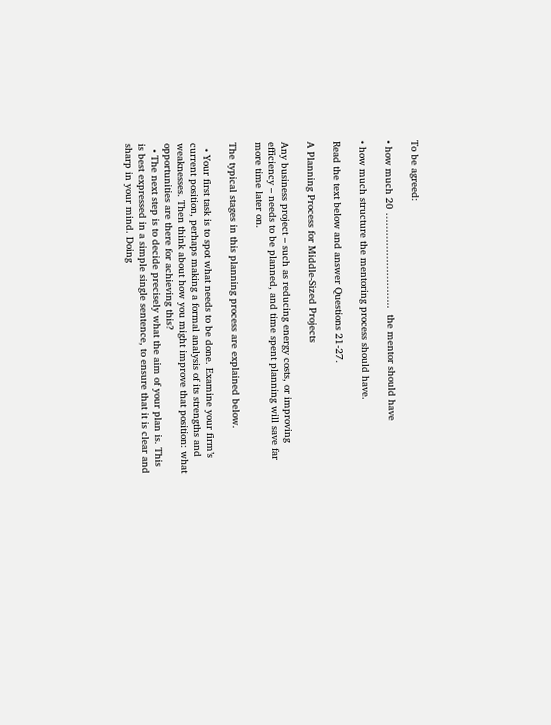To be agreed:

• how much 20 ………………………..  the mentor should have

• how much structure the mentoring process should have.

Read the text below and answer Questions 21-27.

A Planning Process for Middle-Sized Projects

Any business project – such as reducing energy costs, or improving efficiency – needs to be planned, and time spent planning will save far more time later on.

The typical stages in this planning process are explained below.

  • Your first task is to spot what needs to be done. Examine your firm’s current position, perhaps making a formal analysis of its strengths and weaknesses. Then think about how you might improve that position: what opportunities are there for achieving this?
  • The next step is to decide precisely what the aim of your plan is. This is best expressed in a simple single sentence, to ensure that it is clear and sharp in your mind. Doing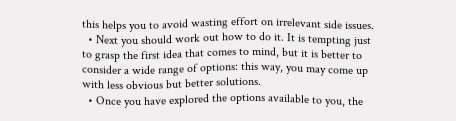this helps you to avoid wasting effort on irrelevant side issues.
  • Next you should work out how to do it. It is tempting just to grasp the first idea that comes to mind, but it is better to consider a wide range of options: this way, you may come up with less obvious but better solutions.
  • Once you have explored the options available to you, the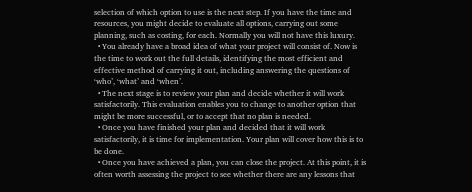selection of which option to use is the next step. If you have the time and resources, you might decide to evaluate all options, carrying out some planning, such as costing, for each. Normally you will not have this luxury.
  • You already have a broad idea of what your project will consist of. Now is the time to work out the full details, identifying the most efficient and effective method of carrying it out, including answering the questions of ‘who’, ‘what’ and ‘when’.
  • The next stage is to review your plan and decide whether it will work satisfactorily. This evaluation enables you to change to another option that might be more successful, or to accept that no plan is needed.
  • Once you have finished your plan and decided that it will work satisfactorily, it is time for implementation. Your plan will cover how this is to be done.
  • Once you have achieved a plan, you can close the project. At this point, it is often worth assessing the project to see whether there are any lessons that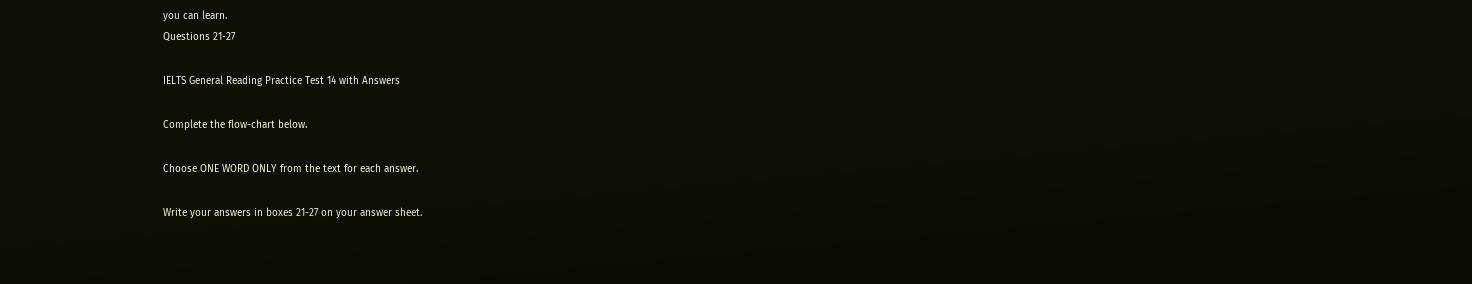you can learn.
Questions 21-27

IELTS General Reading Practice Test 14 with Answers

Complete the flow-chart below.

Choose ONE WORD ONLY from the text for each answer.

Write your answers in boxes 21-27 on your answer sheet.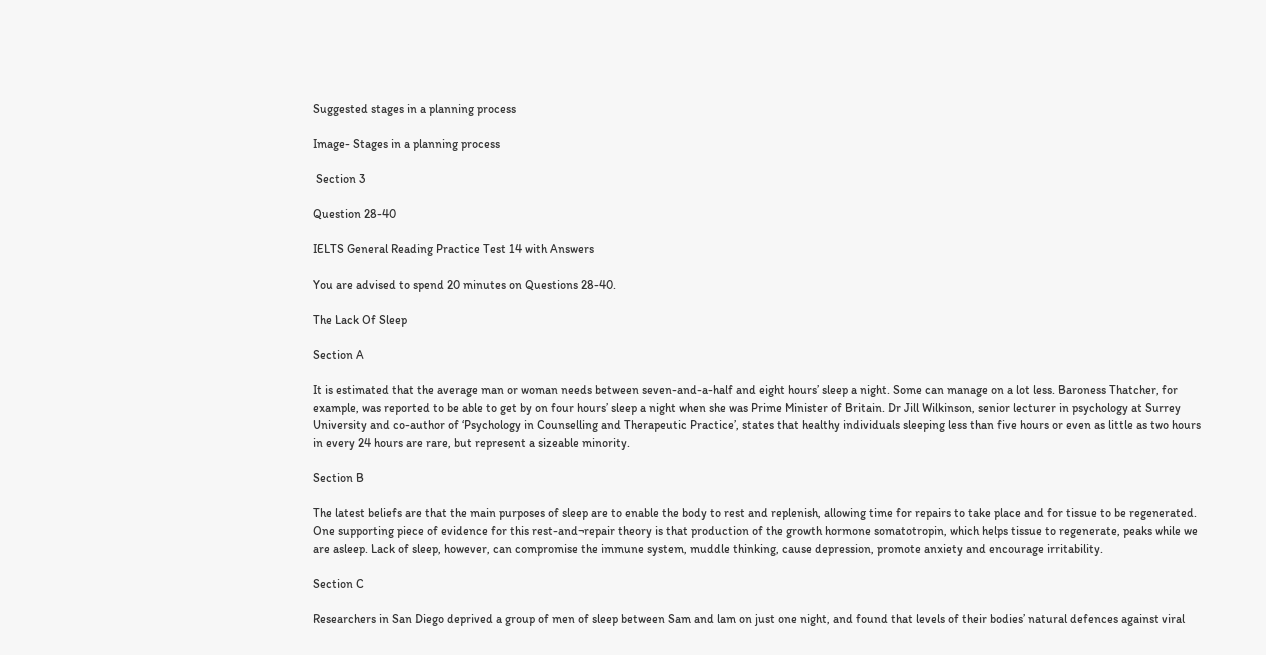Suggested stages in a planning process

Image- Stages in a planning process

 Section 3

Question 28-40

IELTS General Reading Practice Test 14 with Answers

You are advised to spend 20 minutes on Questions 28-40.

The Lack Of Sleep

Section A

It is estimated that the average man or woman needs between seven-and-a-half and eight hours’ sleep a night. Some can manage on a lot less. Baroness Thatcher, for example, was reported to be able to get by on four hours’ sleep a night when she was Prime Minister of Britain. Dr Jill Wilkinson, senior lecturer in psychology at Surrey University and co-author of ‘Psychology in Counselling and Therapeutic Practice’, states that healthy individuals sleeping less than five hours or even as little as two hours in every 24 hours are rare, but represent a sizeable minority.

Section B

The latest beliefs are that the main purposes of sleep are to enable the body to rest and replenish, allowing time for repairs to take place and for tissue to be regenerated. One supporting piece of evidence for this rest-and¬repair theory is that production of the growth hormone somatotropin, which helps tissue to regenerate, peaks while we are asleep. Lack of sleep, however, can compromise the immune system, muddle thinking, cause depression, promote anxiety and encourage irritability.

Section C

Researchers in San Diego deprived a group of men of sleep between Sam and lam on just one night, and found that levels of their bodies’ natural defences against viral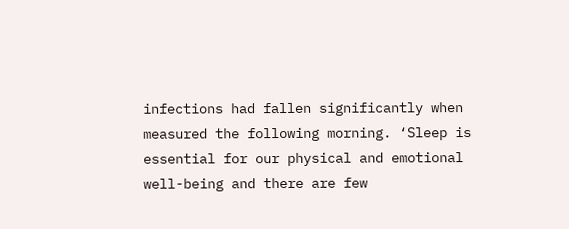infections had fallen significantly when measured the following morning. ‘Sleep is essential for our physical and emotional well-being and there are few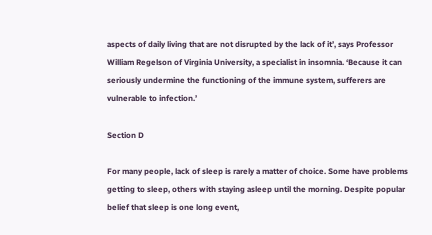aspects of daily living that are not disrupted by the lack of it’, says Professor William Regelson of Virginia University, a specialist in insomnia. ‘Because it can seriously undermine the functioning of the immune system, sufferers are vulnerable to infection.’

Section D

For many people, lack of sleep is rarely a matter of choice. Some have problems getting to sleep, others with staying asleep until the morning. Despite popular belief that sleep is one long event,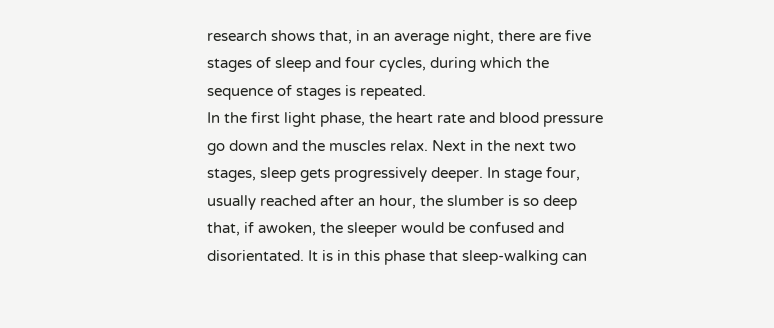research shows that, in an average night, there are five stages of sleep and four cycles, during which the sequence of stages is repeated.
In the first light phase, the heart rate and blood pressure go down and the muscles relax. Next in the next two stages, sleep gets progressively deeper. In stage four, usually reached after an hour, the slumber is so deep that, if awoken, the sleeper would be confused and disorientated. It is in this phase that sleep-walking can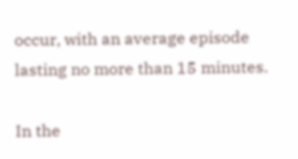occur, with an average episode lasting no more than 15 minutes.

In the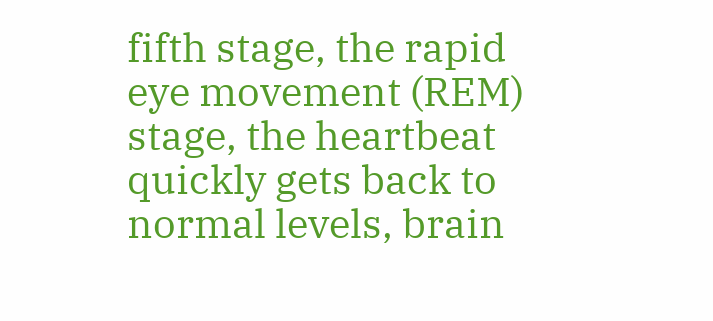fifth stage, the rapid eye movement (REM) stage, the heartbeat quickly gets back to normal levels, brain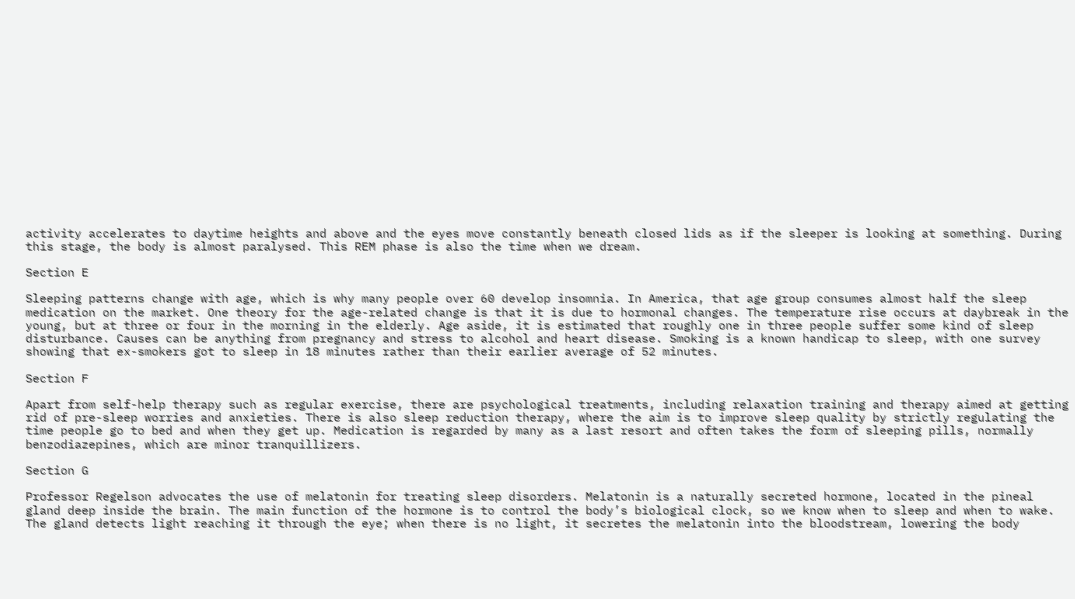activity accelerates to daytime heights and above and the eyes move constantly beneath closed lids as if the sleeper is looking at something. During this stage, the body is almost paralysed. This REM phase is also the time when we dream.

Section E

Sleeping patterns change with age, which is why many people over 60 develop insomnia. In America, that age group consumes almost half the sleep medication on the market. One theory for the age-related change is that it is due to hormonal changes. The temperature rise occurs at daybreak in the young, but at three or four in the morning in the elderly. Age aside, it is estimated that roughly one in three people suffer some kind of sleep disturbance. Causes can be anything from pregnancy and stress to alcohol and heart disease. Smoking is a known handicap to sleep, with one survey showing that ex-smokers got to sleep in 18 minutes rather than their earlier average of 52 minutes.

Section F

Apart from self-help therapy such as regular exercise, there are psychological treatments, including relaxation training and therapy aimed at getting rid of pre-sleep worries and anxieties. There is also sleep reduction therapy, where the aim is to improve sleep quality by strictly regulating the time people go to bed and when they get up. Medication is regarded by many as a last resort and often takes the form of sleeping pills, normally benzodiazepines, which are minor tranquillizers.

Section G

Professor Regelson advocates the use of melatonin for treating sleep disorders. Melatonin is a naturally secreted hormone, located in the pineal gland deep inside the brain. The main function of the hormone is to control the body’s biological clock, so we know when to sleep and when to wake. The gland detects light reaching it through the eye; when there is no light, it secretes the melatonin into the bloodstream, lowering the body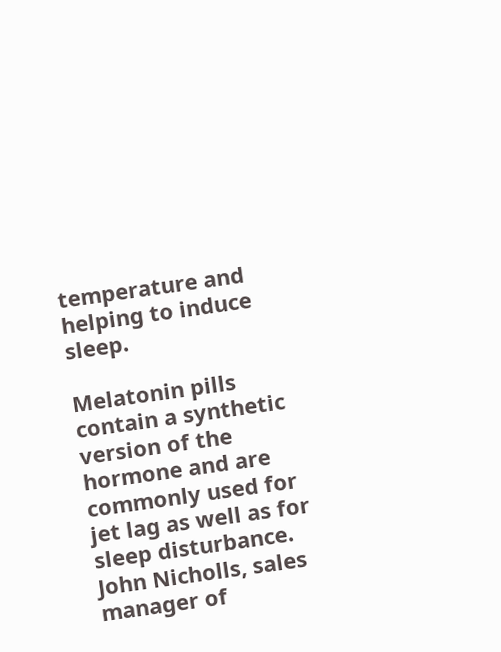temperature and helping to induce sleep.

Melatonin pills contain a synthetic version of the hormone and are commonly used for jet lag as well as for sleep disturbance. John Nicholls, sales manager of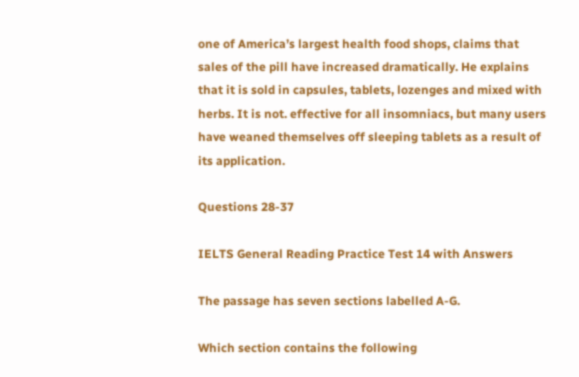one of America’s largest health food shops, claims that sales of the pill have increased dramatically. He explains that it is sold in capsules, tablets, lozenges and mixed with herbs. It is not. effective for all insomniacs, but many users have weaned themselves off sleeping tablets as a result of its application.

Questions 28-37

IELTS General Reading Practice Test 14 with Answers

The passage has seven sections labelled A-G.

Which section contains the following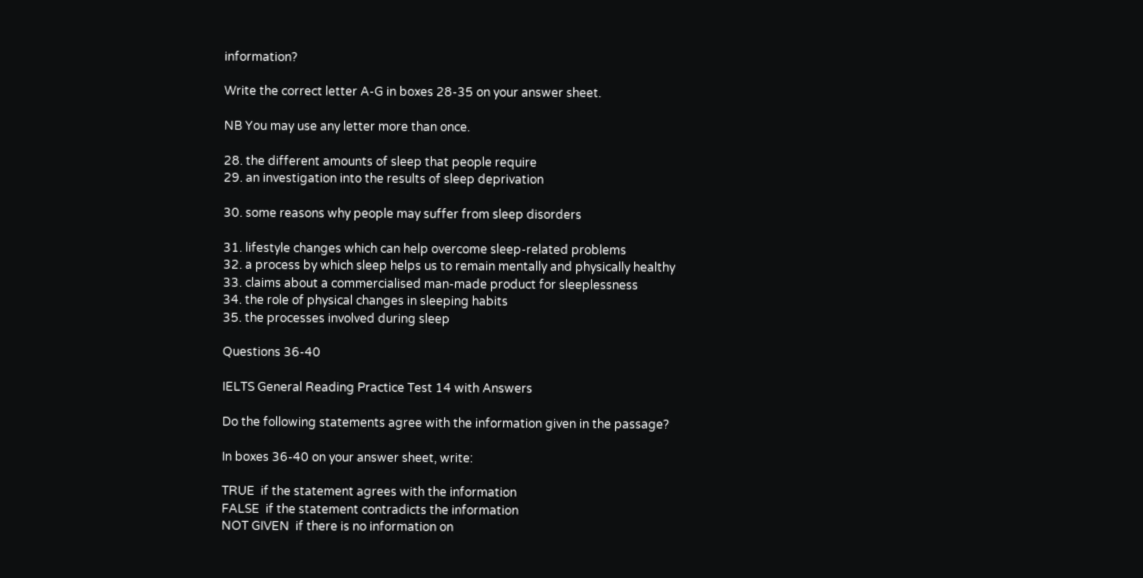information?

Write the correct letter A-G in boxes 28-35 on your answer sheet.

NB You may use any letter more than once.

28. the different amounts of sleep that people require
29. an investigation into the results of sleep deprivation

30. some reasons why people may suffer from sleep disorders

31. lifestyle changes which can help overcome sleep-related problems
32. a process by which sleep helps us to remain mentally and physically healthy
33. claims about a commercialised man-made product for sleeplessness
34. the role of physical changes in sleeping habits
35. the processes involved during sleep

Questions 36-40

IELTS General Reading Practice Test 14 with Answers

Do the following statements agree with the information given in the passage?

In boxes 36-40 on your answer sheet, write:

TRUE  if the statement agrees with the information
FALSE  if the statement contradicts the information
NOT GIVEN  if there is no information on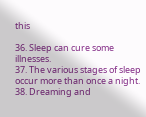this

36. Sleep can cure some illnesses.
37. The various stages of sleep occur more than once a night.
38. Dreaming and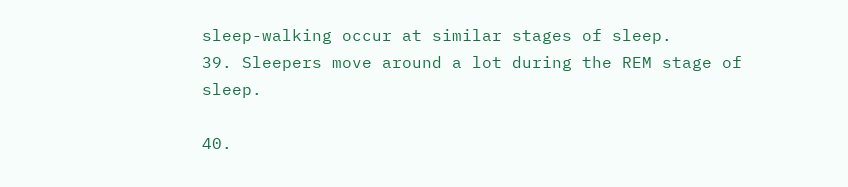sleep-walking occur at similar stages of sleep.
39. Sleepers move around a lot during the REM stage of sleep.

40.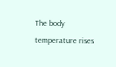The body temperature rises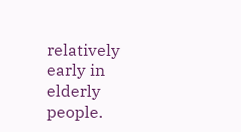relatively early in elderly people.